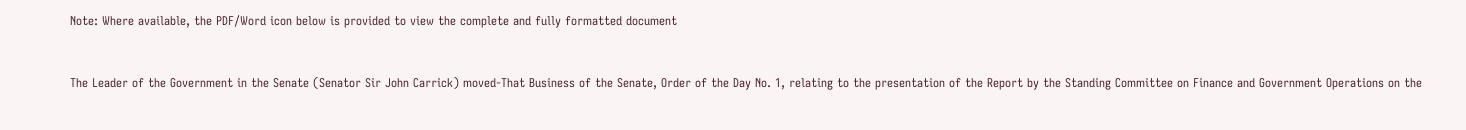Note: Where available, the PDF/Word icon below is provided to view the complete and fully formatted document


The Leader of the Government in the Senate (Senator Sir John Carrick) moved-That Business of the Senate, Order of the Day No. 1, relating to the presentation of the Report by the Standing Committee on Finance and Government Operations on the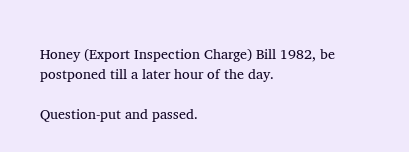Honey (Export Inspection Charge) Bill 1982, be postponed till a later hour of the day.

Question-put and passed.